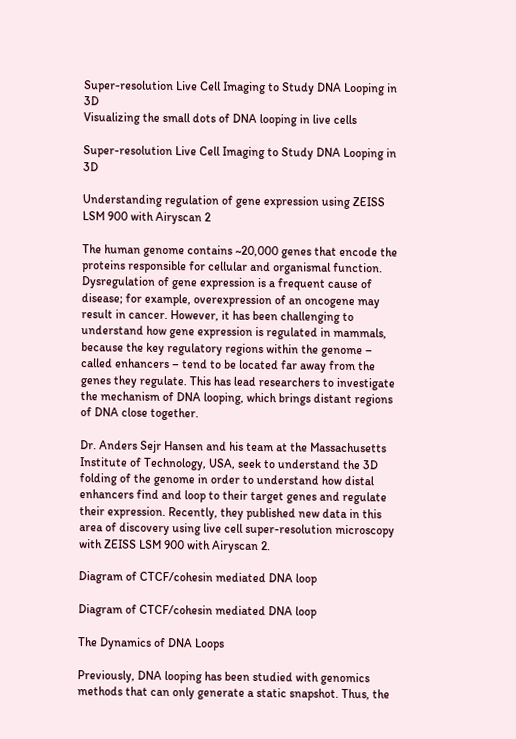Super-resolution Live Cell Imaging to Study DNA Looping in 3D
Visualizing the small dots of DNA looping in live cells

Super-resolution Live Cell Imaging to Study DNA Looping in 3D

Understanding regulation of gene expression using ZEISS LSM 900 with Airyscan 2

The human genome contains ~20,000 genes that encode the proteins responsible for cellular and organismal function. Dysregulation of gene expression is a frequent cause of disease; for example, overexpression of an oncogene may result in cancer. However, it has been challenging to understand how gene expression is regulated in mammals, because the key regulatory regions within the genome – called enhancers – tend to be located far away from the genes they regulate. This has lead researchers to investigate the mechanism of DNA looping, which brings distant regions of DNA close together.

Dr. Anders Sejr Hansen and his team at the Massachusetts Institute of Technology, USA, seek to understand the 3D folding of the genome in order to understand how distal enhancers find and loop to their target genes and regulate their expression. Recently, they published new data in this area of discovery using live cell super-resolution microscopy with ZEISS LSM 900 with Airyscan 2.

Diagram of CTCF/cohesin mediated DNA loop

Diagram of CTCF/cohesin mediated DNA loop

The Dynamics of DNA Loops

Previously, DNA looping has been studied with genomics methods that can only generate a static snapshot. Thus, the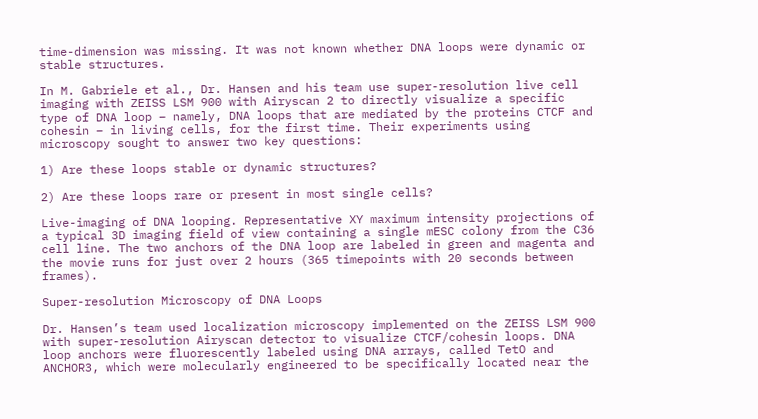time-dimension was missing. It was not known whether DNA loops were dynamic or stable structures.

In M. Gabriele et al., Dr. Hansen and his team use super-resolution live cell imaging with ZEISS LSM 900 with Airyscan 2 to directly visualize a specific type of DNA loop – namely, DNA loops that are mediated by the proteins CTCF and cohesin – in living cells, for the first time. Their experiments using microscopy sought to answer two key questions:

1) Are these loops stable or dynamic structures?

2) Are these loops rare or present in most single cells?

Live-imaging of DNA looping. Representative XY maximum intensity projections of a typical 3D imaging field of view containing a single mESC colony from the C36 cell line. The two anchors of the DNA loop are labeled in green and magenta and the movie runs for just over 2 hours (365 timepoints with 20 seconds between frames).

Super-resolution Microscopy of DNA Loops

Dr. Hansen’s team used localization microscopy implemented on the ZEISS LSM 900 with super-resolution Airyscan detector to visualize CTCF/cohesin loops. DNA loop anchors were fluorescently labeled using DNA arrays, called TetO and ANCHOR3, which were molecularly engineered to be specifically located near the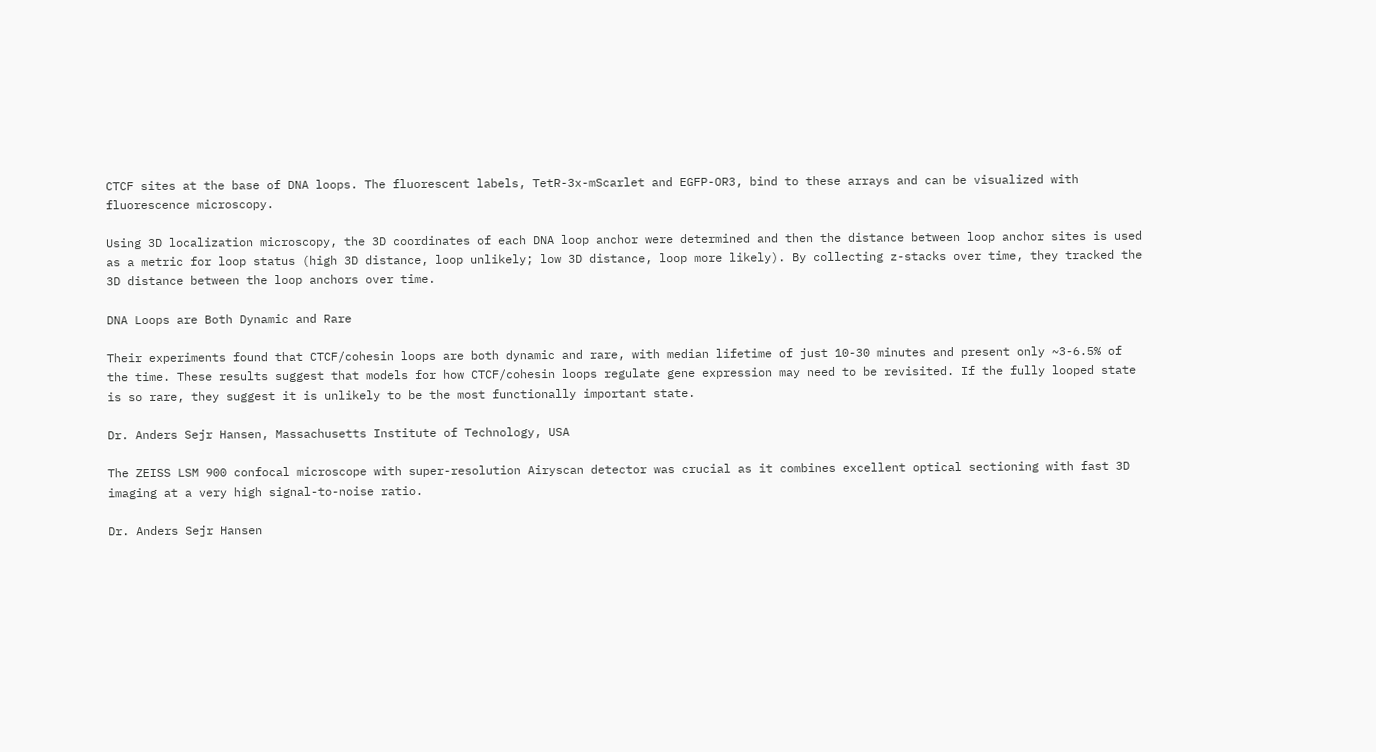CTCF sites at the base of DNA loops. The fluorescent labels, TetR-3x-mScarlet and EGFP-OR3, bind to these arrays and can be visualized with fluorescence microscopy.

Using 3D localization microscopy, the 3D coordinates of each DNA loop anchor were determined and then the distance between loop anchor sites is used as a metric for loop status (high 3D distance, loop unlikely; low 3D distance, loop more likely). By collecting z-stacks over time, they tracked the 3D distance between the loop anchors over time.

DNA Loops are Both Dynamic and Rare

Their experiments found that CTCF/cohesin loops are both dynamic and rare, with median lifetime of just 10-30 minutes and present only ~3-6.5% of the time. These results suggest that models for how CTCF/cohesin loops regulate gene expression may need to be revisited. If the fully looped state is so rare, they suggest it is unlikely to be the most functionally important state.

Dr. Anders Sejr Hansen, Massachusetts Institute of Technology, USA

The ZEISS LSM 900 confocal microscope with super-resolution Airyscan detector was crucial as it combines excellent optical sectioning with fast 3D imaging at a very high signal-to-noise ratio.

Dr. Anders Sejr Hansen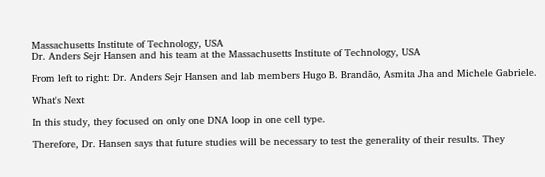Massachusetts Institute of Technology, USA
Dr. Anders Sejr Hansen and his team at the Massachusetts Institute of Technology, USA

From left to right: Dr. Anders Sejr Hansen and lab members Hugo B. Brandão, Asmita Jha and Michele Gabriele.

What's Next

In this study, they focused on only one DNA loop in one cell type.

Therefore, Dr. Hansen says that future studies will be necessary to test the generality of their results. They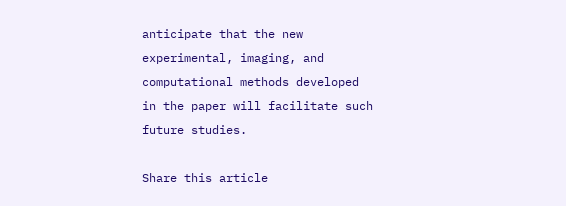anticipate that the new experimental, imaging, and computational methods developed in the paper will facilitate such future studies.

Share this article